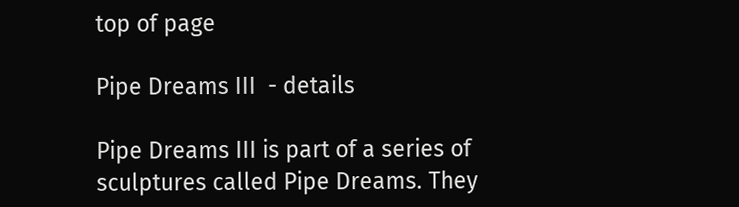top of page

Pipe Dreams III  - details

Pipe Dreams III is part of a series of sculptures called Pipe Dreams. They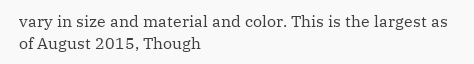vary in size and material and color. This is the largest as of August 2015, Though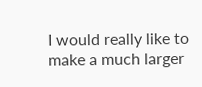I would really like to make a much larger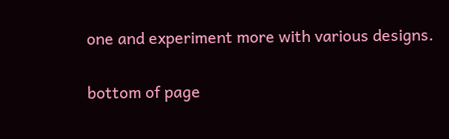one and experiment more with various designs.

bottom of page